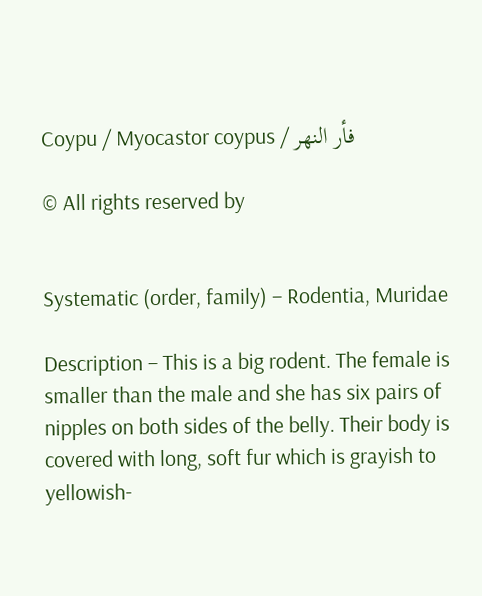Coypu / Myocastor coypus / فأر النهر

© All rights reserved by


Systematic (order, family) – Rodentia, Muridae

Description – This is a big rodent. The female is smaller than the male and she has six pairs of nipples on both sides of the belly. Their body is covered with long, soft fur which is grayish to yellowish-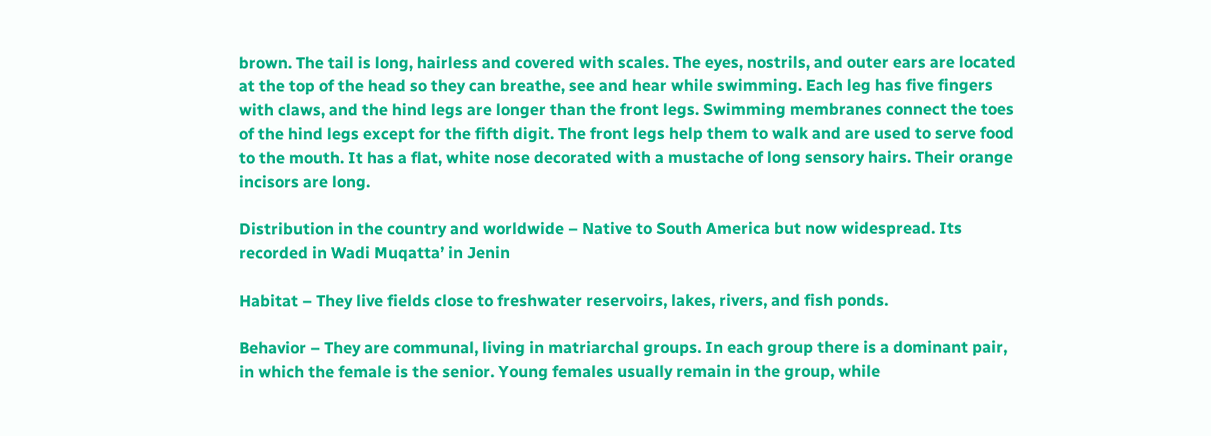brown. The tail is long, hairless and covered with scales. The eyes, nostrils, and outer ears are located at the top of the head so they can breathe, see and hear while swimming. Each leg has five fingers with claws, and the hind legs are longer than the front legs. Swimming membranes connect the toes of the hind legs except for the fifth digit. The front legs help them to walk and are used to serve food to the mouth. It has a flat, white nose decorated with a mustache of long sensory hairs. Their orange incisors are long.

Distribution in the country and worldwide – Native to South America but now widespread. Its recorded in Wadi Muqatta’ in Jenin

Habitat – They live fields close to freshwater reservoirs, lakes, rivers, and fish ponds.

Behavior – They are communal, living in matriarchal groups. In each group there is a dominant pair, in which the female is the senior. Young females usually remain in the group, while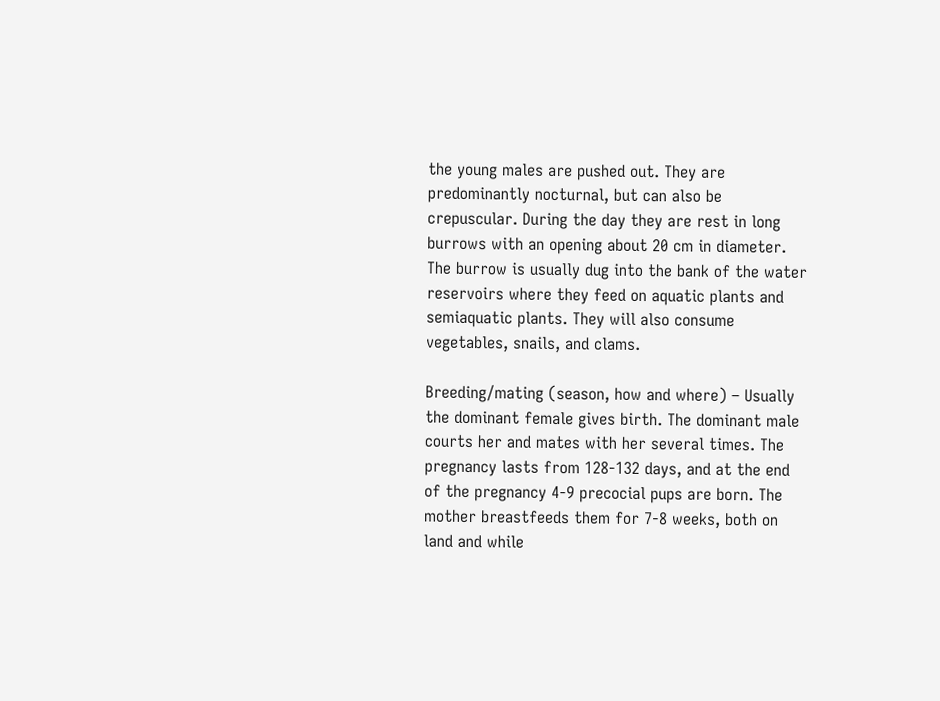the young males are pushed out. They are predominantly nocturnal, but can also be crepuscular. During the day they are rest in long burrows with an opening about 20 cm in diameter. The burrow is usually dug into the bank of the water reservoirs where they feed on aquatic plants and semiaquatic plants. They will also consume vegetables, snails, and clams.

Breeding/mating (season, how and where) – Usually the dominant female gives birth. The dominant male courts her and mates with her several times. The pregnancy lasts from 128-132 days, and at the end of the pregnancy 4-9 precocial pups are born. The mother breastfeeds them for 7-8 weeks, both on land and while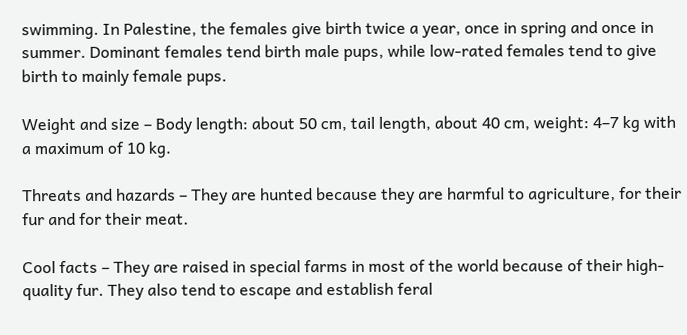swimming. In Palestine, the females give birth twice a year, once in spring and once in summer. Dominant females tend birth male pups, while low-rated females tend to give birth to mainly female pups.

Weight and size – Body length: about 50 cm, tail length, about 40 cm, weight: 4–7 kg with a maximum of 10 kg.

Threats and hazards – They are hunted because they are harmful to agriculture, for their fur and for their meat.

Cool facts – They are raised in special farms in most of the world because of their high-quality fur. They also tend to escape and establish feral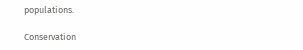populations.

Conservation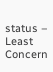status – Least Concern